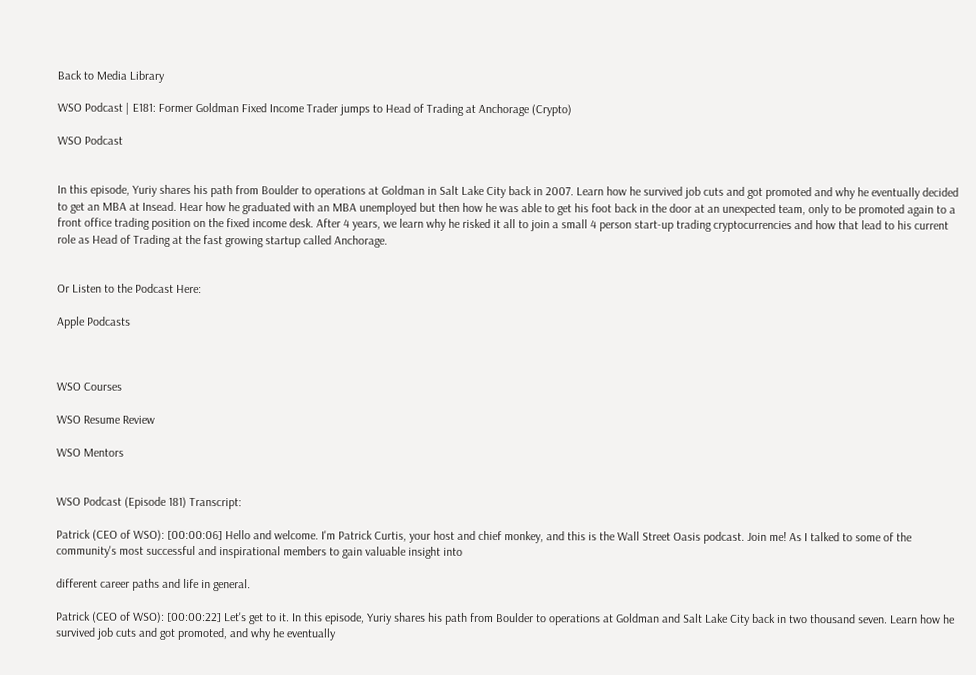Back to Media Library

WSO Podcast | E181: Former Goldman Fixed Income Trader jumps to Head of Trading at Anchorage (Crypto)

WSO Podcast


In this episode, Yuriy shares his path from Boulder to operations at Goldman in Salt Lake City back in 2007. Learn how he survived job cuts and got promoted and why he eventually decided to get an MBA at Insead. Hear how he graduated with an MBA unemployed but then how he was able to get his foot back in the door at an unexpected team, only to be promoted again to a front office trading position on the fixed income desk. After 4 years, we learn why he risked it all to join a small 4 person start-up trading cryptocurrencies and how that lead to his current role as Head of Trading at the fast growing startup called Anchorage.


Or Listen to the Podcast Here:

Apple Podcasts



WSO Courses

WSO Resume Review

WSO Mentors


WSO Podcast (Episode 181) Transcript:

Patrick (CEO of WSO): [00:00:06] Hello and welcome. I'm Patrick Curtis, your host and chief monkey, and this is the Wall Street Oasis podcast. Join me! As I talked to some of the community's most successful and inspirational members to gain valuable insight into

different career paths and life in general.

Patrick (CEO of WSO): [00:00:22] Let's get to it. In this episode, Yuriy shares his path from Boulder to operations at Goldman and Salt Lake City back in two thousand seven. Learn how he survived job cuts and got promoted, and why he eventually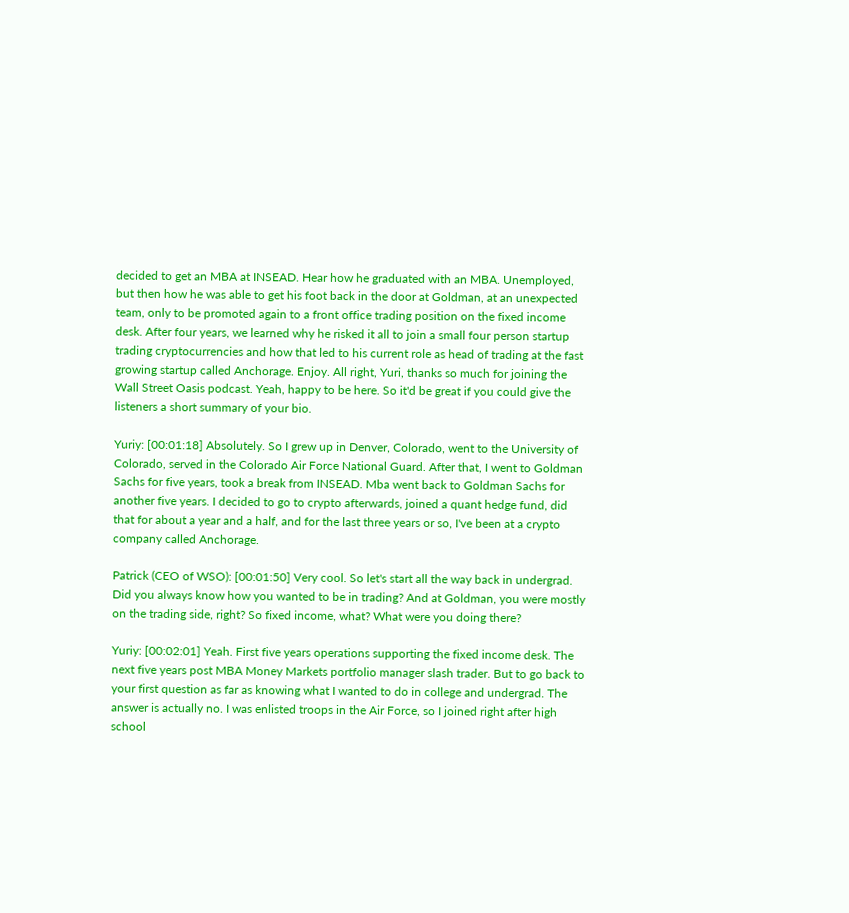decided to get an MBA at INSEAD. Hear how he graduated with an MBA. Unemployed, but then how he was able to get his foot back in the door at Goldman, at an unexpected team, only to be promoted again to a front office trading position on the fixed income desk. After four years, we learned why he risked it all to join a small four person startup trading cryptocurrencies and how that led to his current role as head of trading at the fast growing startup called Anchorage. Enjoy. All right, Yuri, thanks so much for joining the Wall Street Oasis podcast. Yeah, happy to be here. So it'd be great if you could give the listeners a short summary of your bio.

Yuriy: [00:01:18] Absolutely. So I grew up in Denver, Colorado, went to the University of Colorado, served in the Colorado Air Force National Guard. After that, I went to Goldman Sachs for five years, took a break from INSEAD. Mba went back to Goldman Sachs for another five years. I decided to go to crypto afterwards, joined a quant hedge fund, did that for about a year and a half, and for the last three years or so, I've been at a crypto company called Anchorage.

Patrick (CEO of WSO): [00:01:50] Very cool. So let's start all the way back in undergrad. Did you always know how you wanted to be in trading? And at Goldman, you were mostly on the trading side, right? So fixed income, what? What were you doing there?

Yuriy: [00:02:01] Yeah. First five years operations supporting the fixed income desk. The next five years post MBA Money Markets portfolio manager slash trader. But to go back to your first question as far as knowing what I wanted to do in college and undergrad. The answer is actually no. I was enlisted troops in the Air Force, so I joined right after high school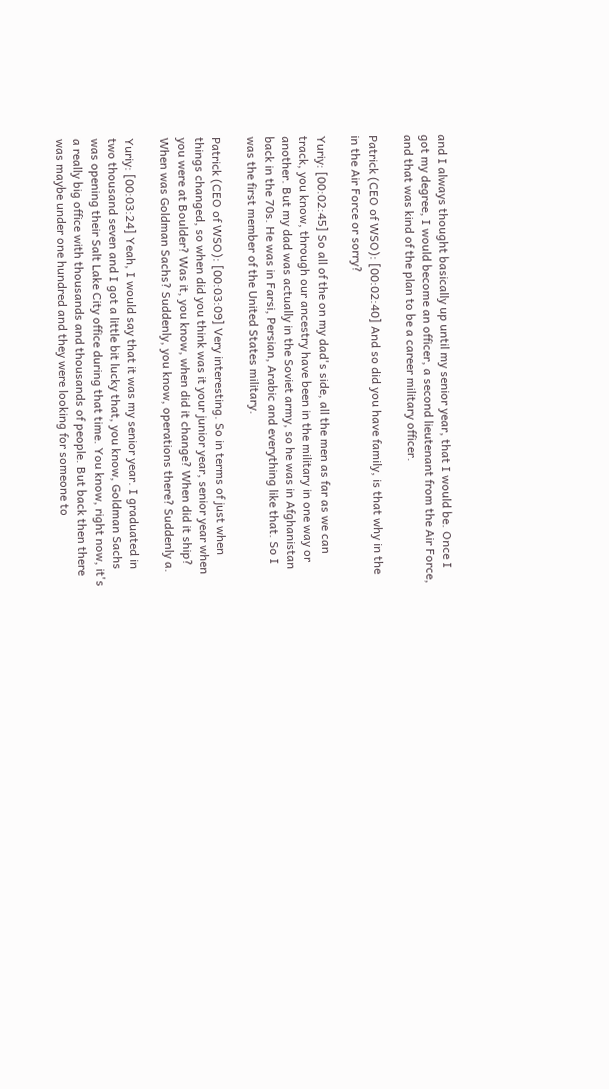and I always thought basically up until my senior year, that I would be. Once I got my degree, I would become an officer, a second lieutenant from the Air Force, and that was kind of the plan to be a career military officer.

Patrick (CEO of WSO): [00:02:40] And so did you have family, is that why in the in the Air Force or sorry?

Yuriy: [00:02:45] So all of the on my dad's side, all the men as far as we can track, you know, through our ancestry have been in the military in one way or another. But my dad was actually in the Soviet army, so he was in Afghanistan back in the 70s. He was in Farsi, Persian, Arabic and everything like that. So I was the first member of the United States military.

Patrick (CEO of WSO): [00:03:09] Very interesting. So in terms of just when things changed, so when did you think was it your junior year, senior year when you were at Boulder? Was it, you know, when did it change? When did it ship? When was Goldman Sachs? Suddenly, you know, operations there? Suddenly a.

Yuriy: [00:03:24] Yeah, I would say that it was my senior year. I graduated in two thousand seven and I got a little bit lucky that, you know, Goldman Sachs was opening their Salt Lake City office during that time. You know, right now, it's a really big office with thousands and thousands of people. But back then there was maybe under one hundred and they were looking for someone to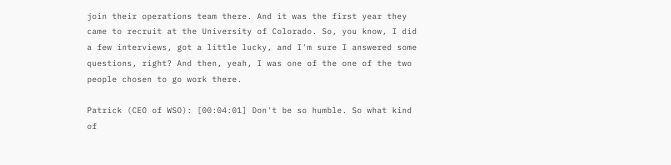join their operations team there. And it was the first year they came to recruit at the University of Colorado. So, you know, I did a few interviews, got a little lucky, and I'm sure I answered some questions, right? And then, yeah, I was one of the one of the two people chosen to go work there.

Patrick (CEO of WSO): [00:04:01] Don't be so humble. So what kind of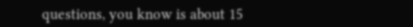questions, you know is about 15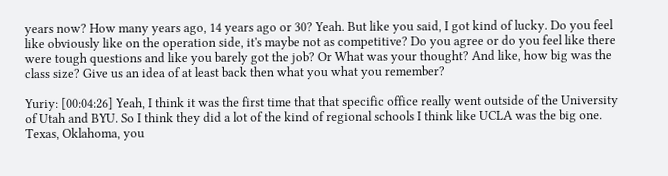years now? How many years ago, 14 years ago or 30? Yeah. But like you said, I got kind of lucky. Do you feel like obviously like on the operation side, it's maybe not as competitive? Do you agree or do you feel like there were tough questions and like you barely got the job? Or What was your thought? And like, how big was the class size? Give us an idea of at least back then what you what you remember?

Yuriy: [00:04:26] Yeah, I think it was the first time that that specific office really went outside of the University of Utah and BYU. So I think they did a lot of the kind of regional schools I think like UCLA was the big one. Texas, Oklahoma, you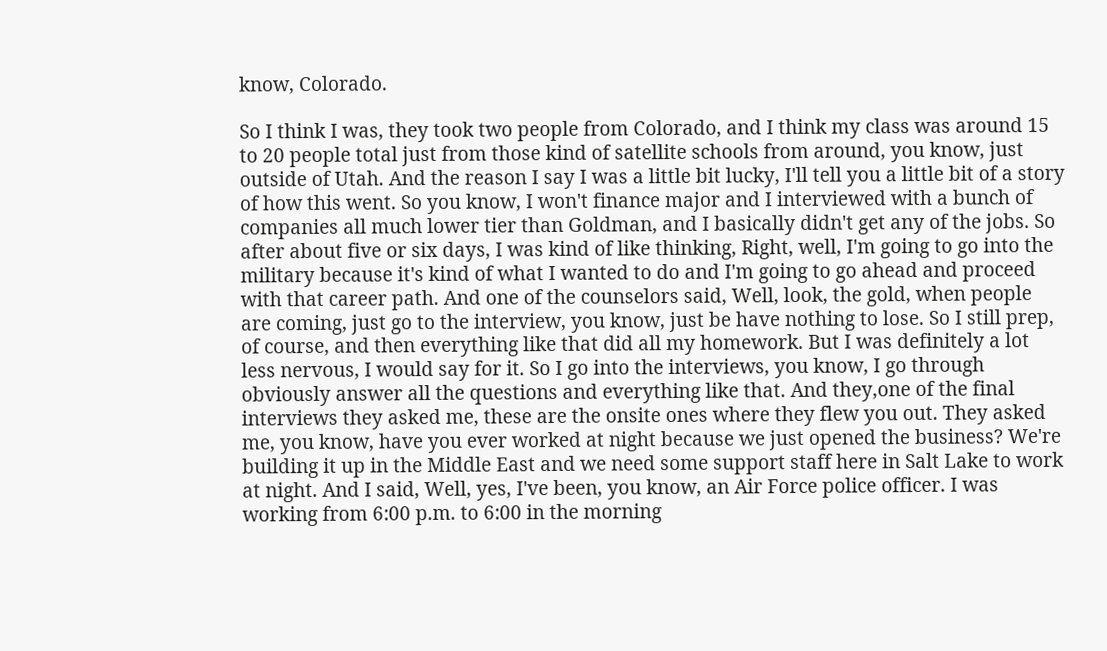know, Colorado.

So I think I was, they took two people from Colorado, and I think my class was around 15 to 20 people total just from those kind of satellite schools from around, you know, just outside of Utah. And the reason I say I was a little bit lucky, I'll tell you a little bit of a story of how this went. So you know, I won't finance major and I interviewed with a bunch of companies all much lower tier than Goldman, and I basically didn't get any of the jobs. So after about five or six days, I was kind of like thinking, Right, well, I'm going to go into the military because it's kind of what I wanted to do and I'm going to go ahead and proceed with that career path. And one of the counselors said, Well, look, the gold, when people are coming, just go to the interview, you know, just be have nothing to lose. So I still prep, of course, and then everything like that did all my homework. But I was definitely a lot less nervous, I would say for it. So I go into the interviews, you know, I go through obviously answer all the questions and everything like that. And they,one of the final interviews they asked me, these are the onsite ones where they flew you out. They asked me, you know, have you ever worked at night because we just opened the business? We're building it up in the Middle East and we need some support staff here in Salt Lake to work at night. And I said, Well, yes, I've been, you know, an Air Force police officer. I was working from 6:00 p.m. to 6:00 in the morning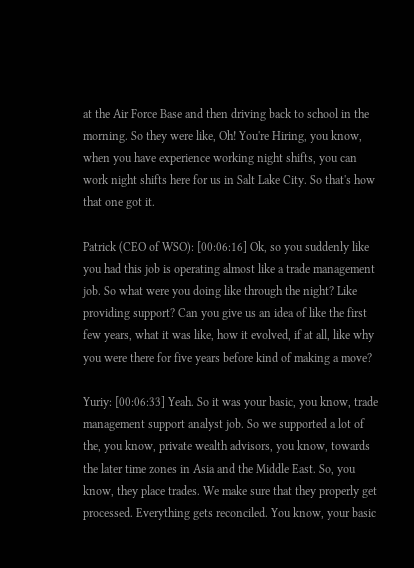at the Air Force Base and then driving back to school in the morning. So they were like, Oh! You're Hiring, you know, when you have experience working night shifts, you can work night shifts here for us in Salt Lake City. So that's how that one got it.

Patrick (CEO of WSO): [00:06:16] Ok, so you suddenly like you had this job is operating almost like a trade management job. So what were you doing like through the night? Like providing support? Can you give us an idea of like the first few years, what it was like, how it evolved, if at all, like why you were there for five years before kind of making a move?

Yuriy: [00:06:33] Yeah. So it was your basic, you know, trade management support analyst job. So we supported a lot of the, you know, private wealth advisors, you know, towards the later time zones in Asia and the Middle East. So, you know, they place trades. We make sure that they properly get processed. Everything gets reconciled. You know, your basic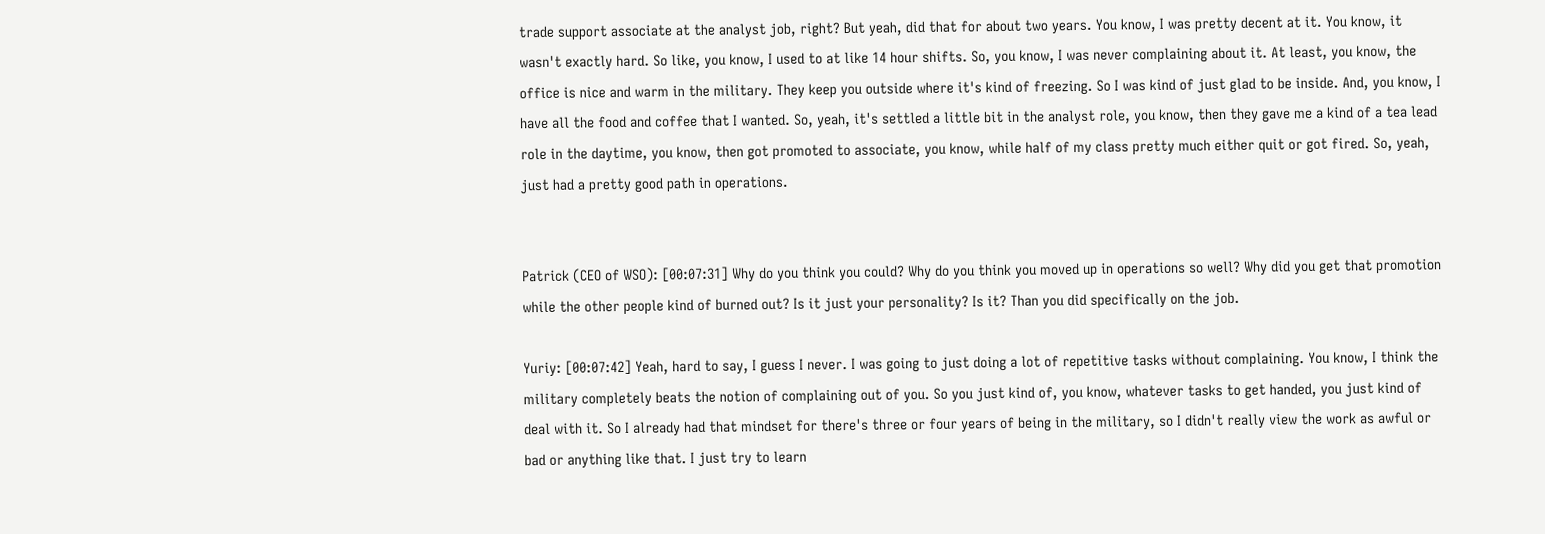trade support associate at the analyst job, right? But yeah, did that for about two years. You know, I was pretty decent at it. You know, it wasn't exactly hard. So like, you know, I used to at like 14 hour shifts. So, you know, I was never complaining about it. At least, you know, the office is nice and warm in the military. They keep you outside where it's kind of freezing. So I was kind of just glad to be inside. And, you know, I have all the food and coffee that I wanted. So, yeah, it's settled a little bit in the analyst role, you know, then they gave me a kind of a tea lead role in the daytime, you know, then got promoted to associate, you know, while half of my class pretty much either quit or got fired. So, yeah, just had a pretty good path in operations.


Patrick (CEO of WSO): [00:07:31] Why do you think you could? Why do you think you moved up in operations so well? Why did you get that promotion while the other people kind of burned out? Is it just your personality? Is it? Than you did specifically on the job.

Yuriy: [00:07:42] Yeah, hard to say, I guess I never. I was going to just doing a lot of repetitive tasks without complaining. You know, I think the military completely beats the notion of complaining out of you. So you just kind of, you know, whatever tasks to get handed, you just kind of deal with it. So I already had that mindset for there's three or four years of being in the military, so I didn't really view the work as awful or bad or anything like that. I just try to learn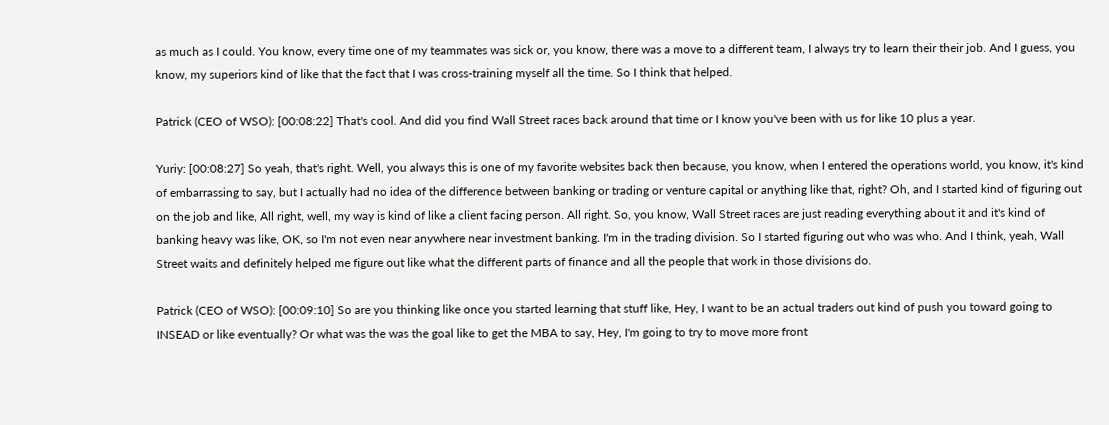as much as I could. You know, every time one of my teammates was sick or, you know, there was a move to a different team, I always try to learn their their job. And I guess, you know, my superiors kind of like that the fact that I was cross-training myself all the time. So I think that helped.

Patrick (CEO of WSO): [00:08:22] That's cool. And did you find Wall Street races back around that time or I know you've been with us for like 10 plus a year.

Yuriy: [00:08:27] So yeah, that's right. Well, you always this is one of my favorite websites back then because, you know, when I entered the operations world, you know, it's kind of embarrassing to say, but I actually had no idea of the difference between banking or trading or venture capital or anything like that, right? Oh, and I started kind of figuring out on the job and like, All right, well, my way is kind of like a client facing person. All right. So, you know, Wall Street races are just reading everything about it and it's kind of banking heavy was like, OK, so I'm not even near anywhere near investment banking. I'm in the trading division. So I started figuring out who was who. And I think, yeah, Wall Street waits and definitely helped me figure out like what the different parts of finance and all the people that work in those divisions do.

Patrick (CEO of WSO): [00:09:10] So are you thinking like once you started learning that stuff like, Hey, I want to be an actual traders out kind of push you toward going to INSEAD or like eventually? Or what was the was the goal like to get the MBA to say, Hey, I'm going to try to move more front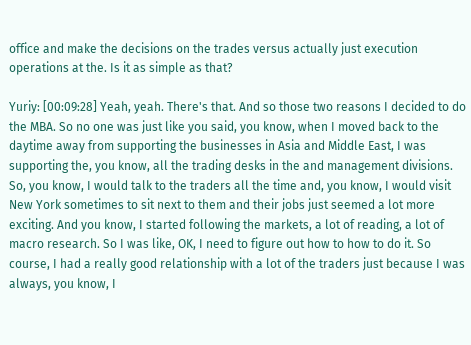office and make the decisions on the trades versus actually just execution operations at the. Is it as simple as that?

Yuriy: [00:09:28] Yeah, yeah. There's that. And so those two reasons I decided to do the MBA. So no one was just like you said, you know, when I moved back to the daytime away from supporting the businesses in Asia and Middle East, I was supporting the, you know, all the trading desks in the and management divisions. So, you know, I would talk to the traders all the time and, you know, I would visit New York sometimes to sit next to them and their jobs just seemed a lot more exciting. And you know, I started following the markets, a lot of reading, a lot of macro research. So I was like, OK, I need to figure out how to how to do it. So course, I had a really good relationship with a lot of the traders just because I was always, you know, I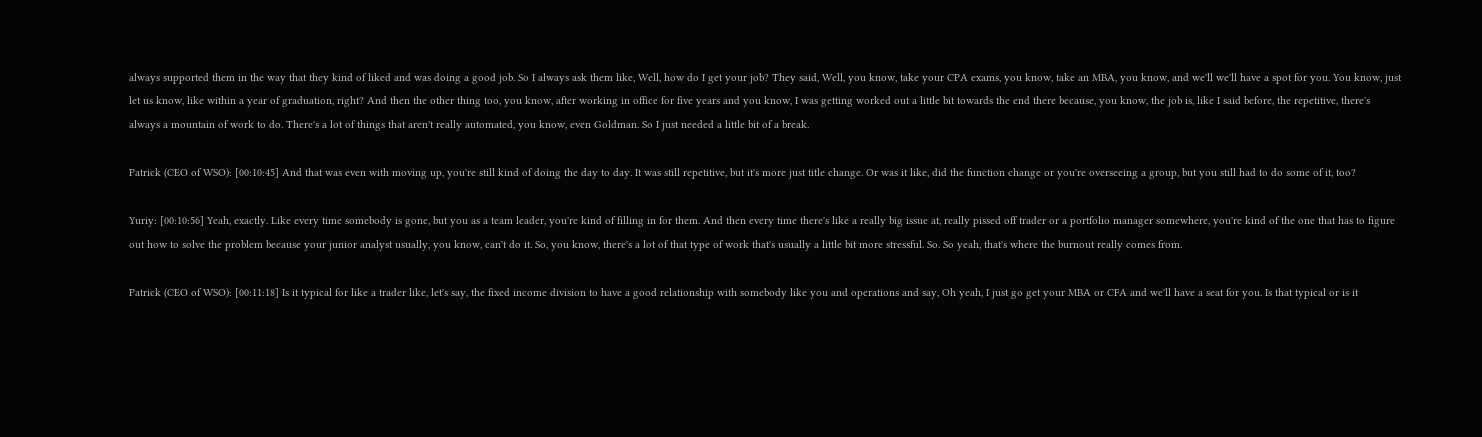always supported them in the way that they kind of liked and was doing a good job. So I always ask them like, Well, how do I get your job? They said, Well, you know, take your CPA exams, you know, take an MBA, you know, and we'll we'll have a spot for you. You know, just let us know, like within a year of graduation, right? And then the other thing too, you know, after working in office for five years and you know, I was getting worked out a little bit towards the end there because, you know, the job is, like I said before, the repetitive, there's always a mountain of work to do. There's a lot of things that aren't really automated, you know, even Goldman. So I just needed a little bit of a break.

Patrick (CEO of WSO): [00:10:45] And that was even with moving up, you're still kind of doing the day to day. It was still repetitive, but it's more just title change. Or was it like, did the function change or you're overseeing a group, but you still had to do some of it, too?

Yuriy: [00:10:56] Yeah, exactly. Like every time somebody is gone, but you as a team leader, you're kind of filling in for them. And then every time there's like a really big issue at, really pissed off trader or a portfolio manager somewhere, you're kind of the one that has to figure out how to solve the problem because your junior analyst usually, you know, can't do it. So, you know, there's a lot of that type of work that's usually a little bit more stressful. So. So yeah, that's where the burnout really comes from.

Patrick (CEO of WSO): [00:11:18] Is it typical for like a trader like, let's say, the fixed income division to have a good relationship with somebody like you and operations and say, Oh yeah, I just go get your MBA or CFA and we'll have a seat for you. Is that typical or is it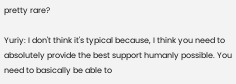pretty rare?

Yuriy: I don't think it's typical because, I think you need to absolutely provide the best support humanly possible. You need to basically be able to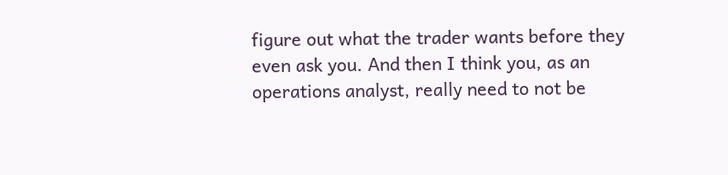figure out what the trader wants before they even ask you. And then I think you, as an operations analyst, really need to not be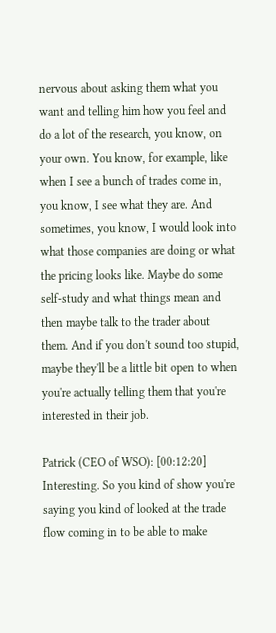nervous about asking them what you want and telling him how you feel and do a lot of the research, you know, on your own. You know, for example, like when I see a bunch of trades come in, you know, I see what they are. And sometimes, you know, I would look into what those companies are doing or what the pricing looks like. Maybe do some self-study and what things mean and then maybe talk to the trader about them. And if you don't sound too stupid, maybe they'll be a little bit open to when you're actually telling them that you're interested in their job.

Patrick (CEO of WSO): [00:12:20] Interesting. So you kind of show you're saying you kind of looked at the trade flow coming in to be able to make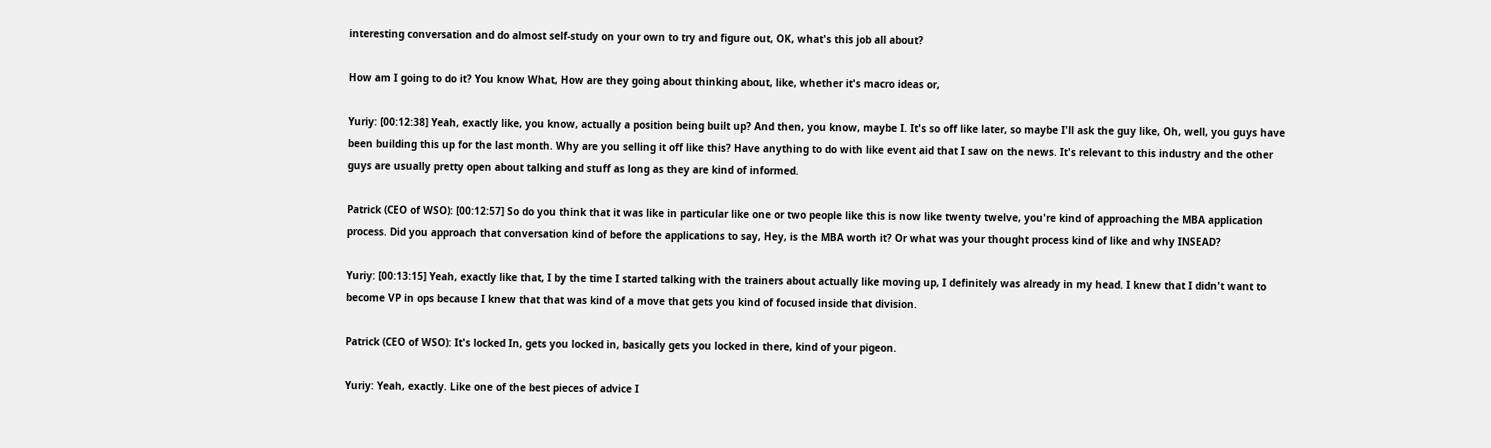interesting conversation and do almost self-study on your own to try and figure out, OK, what's this job all about?

How am I going to do it? You know What, How are they going about thinking about, like, whether it's macro ideas or,

Yuriy: [00:12:38] Yeah, exactly like, you know, actually a position being built up? And then, you know, maybe I. It's so off like later, so maybe I'll ask the guy like, Oh, well, you guys have been building this up for the last month. Why are you selling it off like this? Have anything to do with like event aid that I saw on the news. It's relevant to this industry and the other guys are usually pretty open about talking and stuff as long as they are kind of informed.

Patrick (CEO of WSO): [00:12:57] So do you think that it was like in particular like one or two people like this is now like twenty twelve, you're kind of approaching the MBA application process. Did you approach that conversation kind of before the applications to say, Hey, is the MBA worth it? Or what was your thought process kind of like and why INSEAD?

Yuriy: [00:13:15] Yeah, exactly like that, I by the time I started talking with the trainers about actually like moving up, I definitely was already in my head. I knew that I didn't want to become VP in ops because I knew that that was kind of a move that gets you kind of focused inside that division.

Patrick (CEO of WSO): It's locked In, gets you locked in, basically gets you locked in there, kind of your pigeon.

Yuriy: Yeah, exactly. Like one of the best pieces of advice I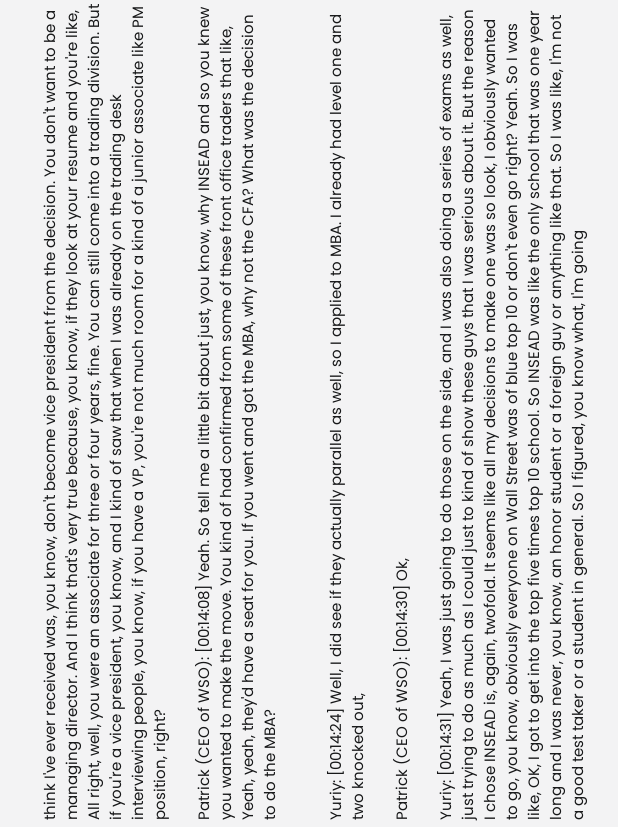think I've ever received was, you know, don't become vice president from the decision. You don't want to be a managing director. And I think that's very true because, you know, if they look at your resume and you're like, All right, well, you were an associate for three or four years, fine. You can still come into a trading division. But if you're a vice president, you know, and I kind of saw that when I was already on the trading desk interviewing people, you know, if you have a VP, you're not much room for a kind of a junior associate like PM position, right?

Patrick (CEO of WSO): [00:14:08] Yeah. So tell me a little bit about just, you know, why INSEAD and so you knew you wanted to make the move. You kind of had confirmed from some of these front office traders that like, Yeah, yeah, they'd have a seat for you. If you went and got the MBA, why not the CFA? What was the decision to do the MBA?


Yuriy: [00:14:24] Well, I did see if they actually parallel as well, so I applied to MBA. I already had level one and two knocked out,

Patrick (CEO of WSO): [00:14:30] Ok,

Yuriy: [00:14:31] Yeah, I was just going to do those on the side, and I was also doing a series of exams as well, just trying to do as much as I could just to kind of show these guys that I was serious about it. But the reason I chose INSEAD is, again, twofold. It seems like all my decisions to make one was so look, I obviously wanted to go, you know, obviously everyone on Wall Street was of blue top 10 or don't even go right? Yeah. So I was like, OK, I got to get into the top five times top 10 school. So INSEAD was like the only school that was one year long and I was never, you know, an honor student or a foreign guy or anything like that. So I was like, I'm not a good test taker or a student in general. So I figured, you know what, I'm going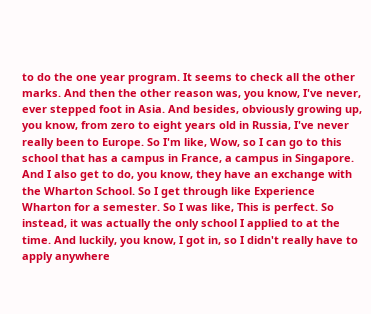to do the one year program. It seems to check all the other marks. And then the other reason was, you know, I've never, ever stepped foot in Asia. And besides, obviously growing up, you know, from zero to eight years old in Russia, I've never really been to Europe. So I'm like, Wow, so I can go to this school that has a campus in France, a campus in Singapore. And I also get to do, you know, they have an exchange with the Wharton School. So I get through like Experience Wharton for a semester. So I was like, This is perfect. So instead, it was actually the only school I applied to at the time. And luckily, you know, I got in, so I didn't really have to apply anywhere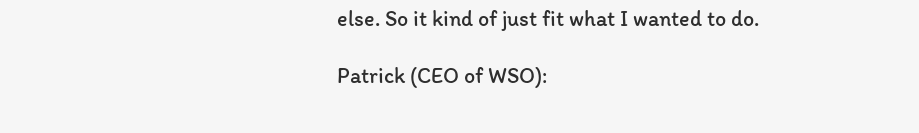else. So it kind of just fit what I wanted to do.

Patrick (CEO of WSO):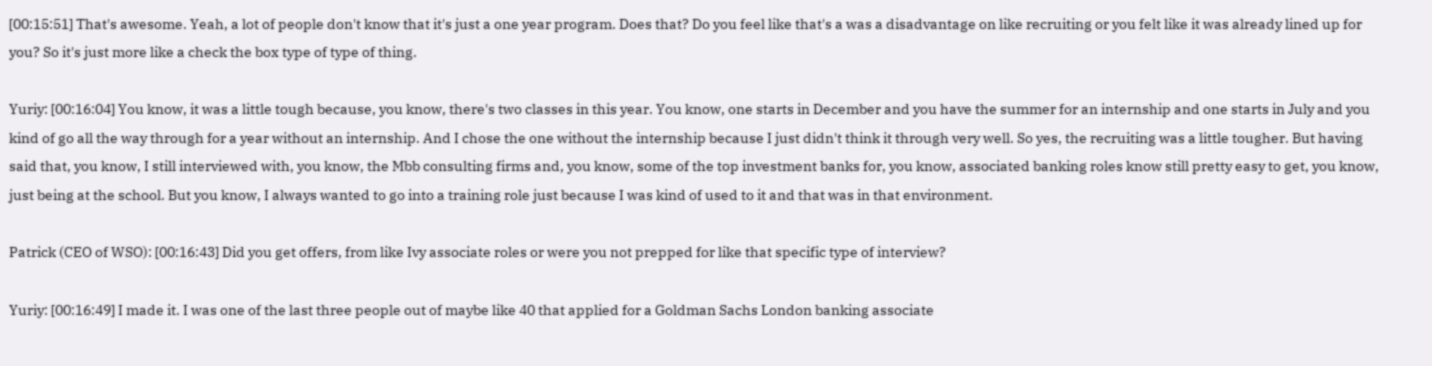[00:15:51] That's awesome. Yeah, a lot of people don't know that it's just a one year program. Does that? Do you feel like that's a was a disadvantage on like recruiting or you felt like it was already lined up for you? So it's just more like a check the box type of type of thing.

Yuriy: [00:16:04] You know, it was a little tough because, you know, there's two classes in this year. You know, one starts in December and you have the summer for an internship and one starts in July and you kind of go all the way through for a year without an internship. And I chose the one without the internship because I just didn't think it through very well. So yes, the recruiting was a little tougher. But having said that, you know, I still interviewed with, you know, the Mbb consulting firms and, you know, some of the top investment banks for, you know, associated banking roles know still pretty easy to get, you know, just being at the school. But you know, I always wanted to go into a training role just because I was kind of used to it and that was in that environment.

Patrick (CEO of WSO): [00:16:43] Did you get offers, from like Ivy associate roles or were you not prepped for like that specific type of interview?

Yuriy: [00:16:49] I made it. I was one of the last three people out of maybe like 40 that applied for a Goldman Sachs London banking associate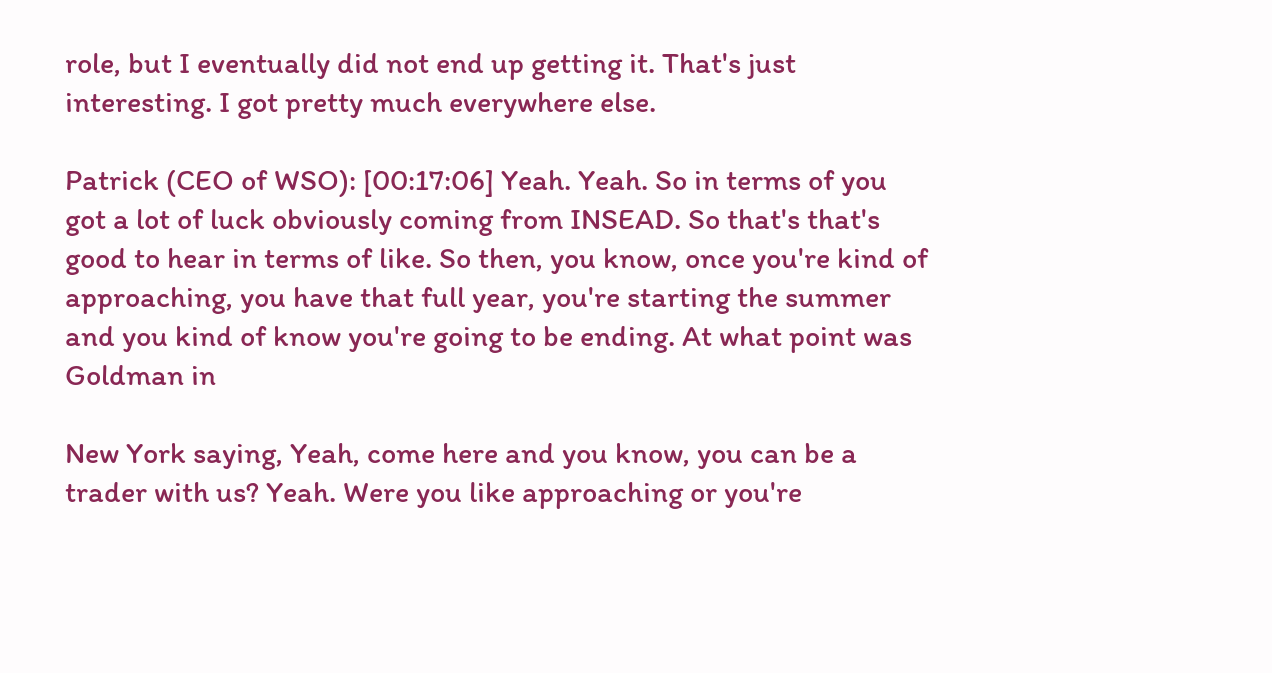role, but I eventually did not end up getting it. That's just interesting. I got pretty much everywhere else.

Patrick (CEO of WSO): [00:17:06] Yeah. Yeah. So in terms of you got a lot of luck obviously coming from INSEAD. So that's that's good to hear in terms of like. So then, you know, once you're kind of approaching, you have that full year, you're starting the summer and you kind of know you're going to be ending. At what point was Goldman in

New York saying, Yeah, come here and you know, you can be a trader with us? Yeah. Were you like approaching or you're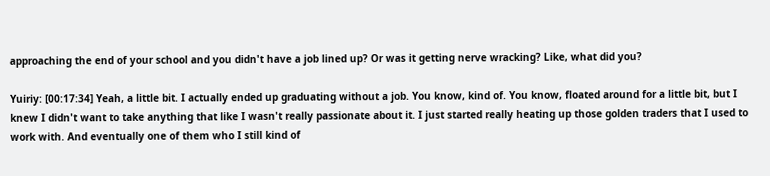approaching the end of your school and you didn't have a job lined up? Or was it getting nerve wracking? Like, what did you?

Yuiriy: [00:17:34] Yeah, a little bit. I actually ended up graduating without a job. You know, kind of. You know, floated around for a little bit, but I knew I didn't want to take anything that like I wasn't really passionate about it. I just started really heating up those golden traders that I used to work with. And eventually one of them who I still kind of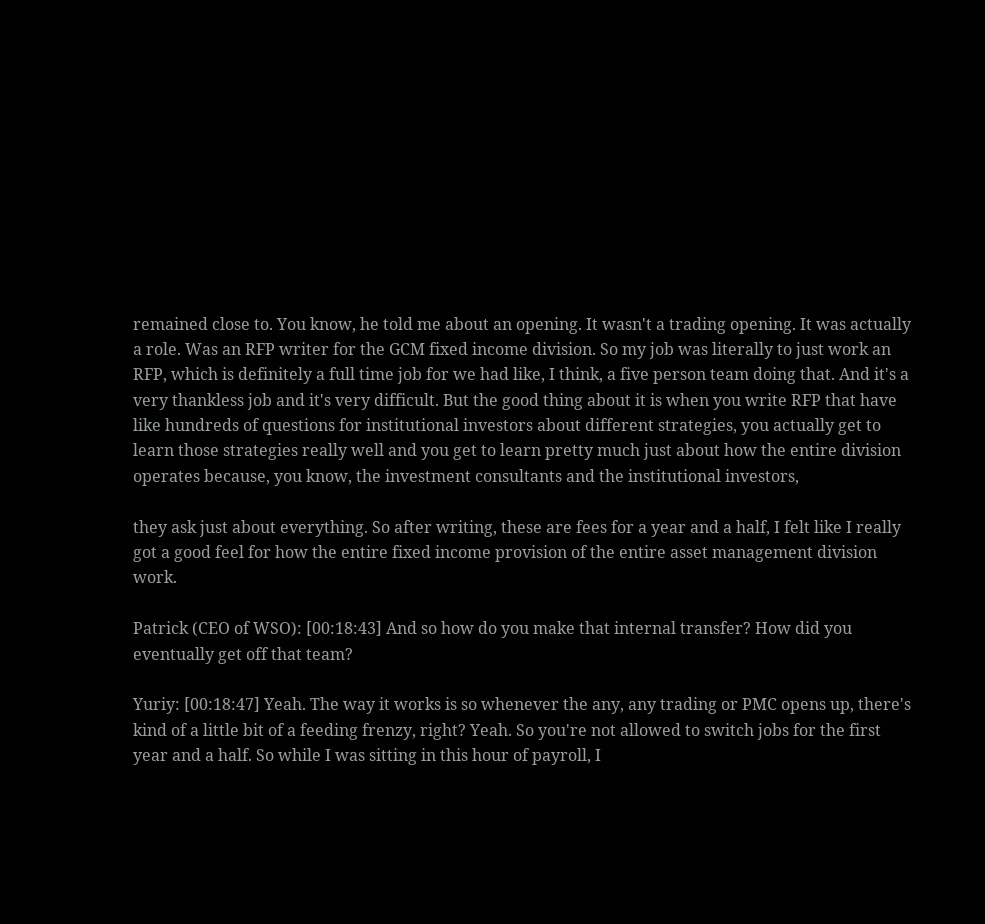remained close to. You know, he told me about an opening. It wasn't a trading opening. It was actually a role. Was an RFP writer for the GCM fixed income division. So my job was literally to just work an RFP, which is definitely a full time job for we had like, I think, a five person team doing that. And it's a very thankless job and it's very difficult. But the good thing about it is when you write RFP that have like hundreds of questions for institutional investors about different strategies, you actually get to learn those strategies really well and you get to learn pretty much just about how the entire division operates because, you know, the investment consultants and the institutional investors,

they ask just about everything. So after writing, these are fees for a year and a half, I felt like I really got a good feel for how the entire fixed income provision of the entire asset management division work.

Patrick (CEO of WSO): [00:18:43] And so how do you make that internal transfer? How did you eventually get off that team?

Yuriy: [00:18:47] Yeah. The way it works is so whenever the any, any trading or PMC opens up, there's kind of a little bit of a feeding frenzy, right? Yeah. So you're not allowed to switch jobs for the first year and a half. So while I was sitting in this hour of payroll, I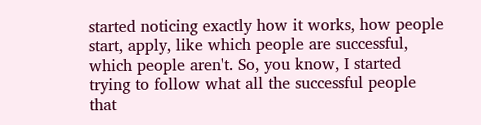started noticing exactly how it works, how people start, apply, like which people are successful, which people aren't. So, you know, I started trying to follow what all the successful people that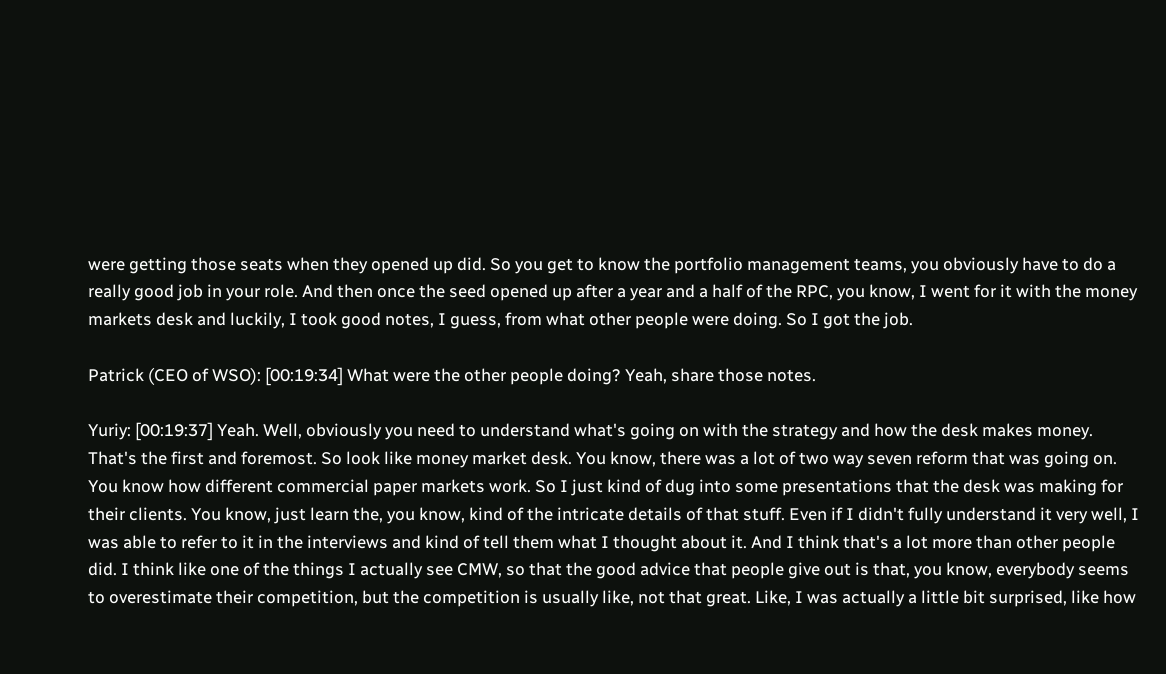were getting those seats when they opened up did. So you get to know the portfolio management teams, you obviously have to do a really good job in your role. And then once the seed opened up after a year and a half of the RPC, you know, I went for it with the money markets desk and luckily, I took good notes, I guess, from what other people were doing. So I got the job.

Patrick (CEO of WSO): [00:19:34] What were the other people doing? Yeah, share those notes.

Yuriy: [00:19:37] Yeah. Well, obviously you need to understand what's going on with the strategy and how the desk makes money. That's the first and foremost. So look like money market desk. You know, there was a lot of two way seven reform that was going on. You know how different commercial paper markets work. So I just kind of dug into some presentations that the desk was making for their clients. You know, just learn the, you know, kind of the intricate details of that stuff. Even if I didn't fully understand it very well, I was able to refer to it in the interviews and kind of tell them what I thought about it. And I think that's a lot more than other people did. I think like one of the things I actually see CMW, so that the good advice that people give out is that, you know, everybody seems to overestimate their competition, but the competition is usually like, not that great. Like, I was actually a little bit surprised, like how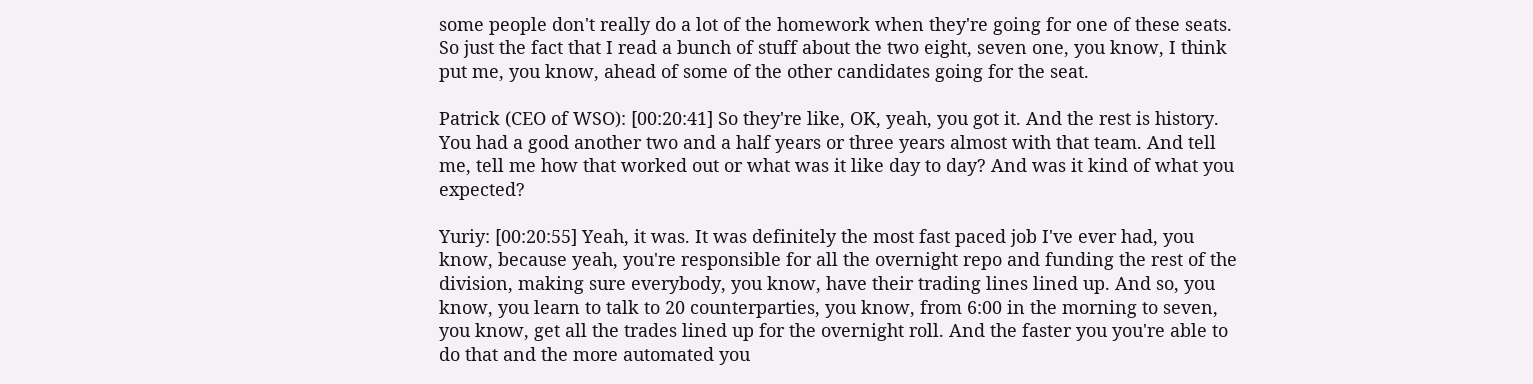some people don't really do a lot of the homework when they're going for one of these seats. So just the fact that I read a bunch of stuff about the two eight, seven one, you know, I think put me, you know, ahead of some of the other candidates going for the seat.

Patrick (CEO of WSO): [00:20:41] So they're like, OK, yeah, you got it. And the rest is history. You had a good another two and a half years or three years almost with that team. And tell me, tell me how that worked out or what was it like day to day? And was it kind of what you expected?

Yuriy: [00:20:55] Yeah, it was. It was definitely the most fast paced job I've ever had, you know, because yeah, you're responsible for all the overnight repo and funding the rest of the division, making sure everybody, you know, have their trading lines lined up. And so, you know, you learn to talk to 20 counterparties, you know, from 6:00 in the morning to seven, you know, get all the trades lined up for the overnight roll. And the faster you you're able to do that and the more automated you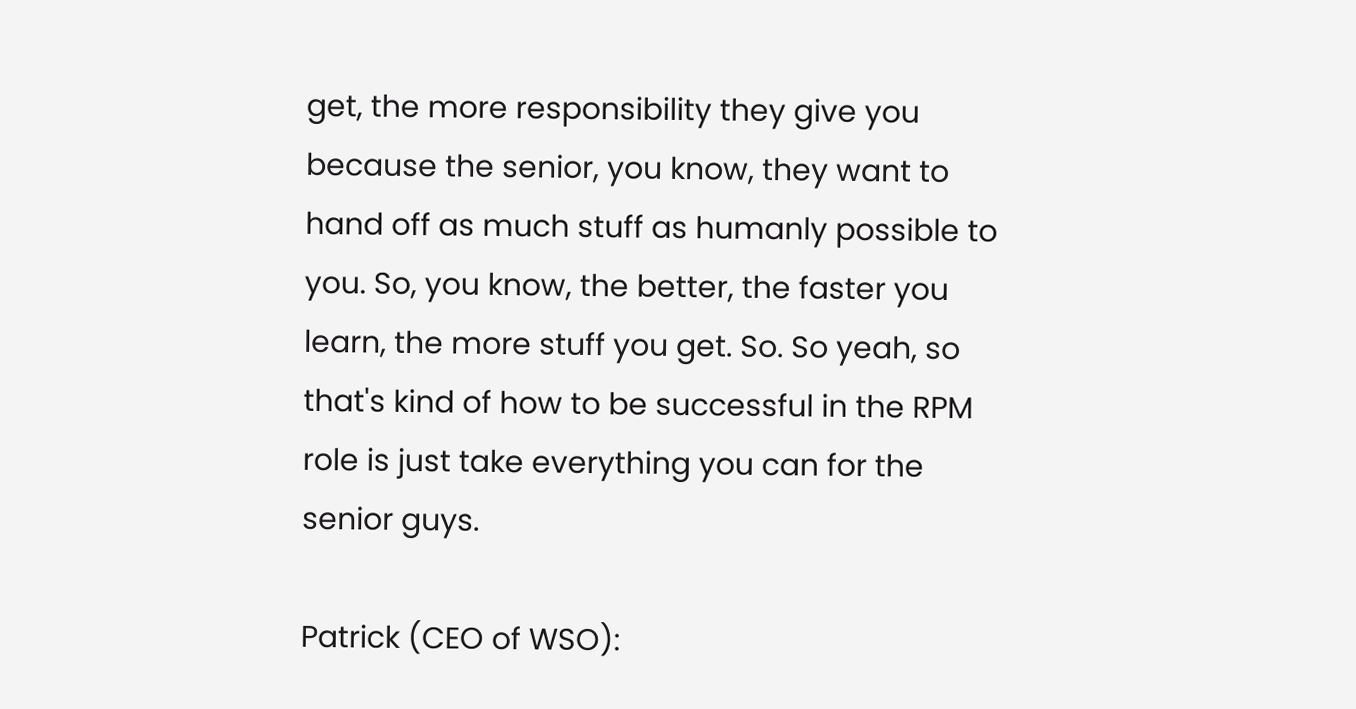get, the more responsibility they give you because the senior, you know, they want to hand off as much stuff as humanly possible to you. So, you know, the better, the faster you learn, the more stuff you get. So. So yeah, so that's kind of how to be successful in the RPM role is just take everything you can for the senior guys.

Patrick (CEO of WSO):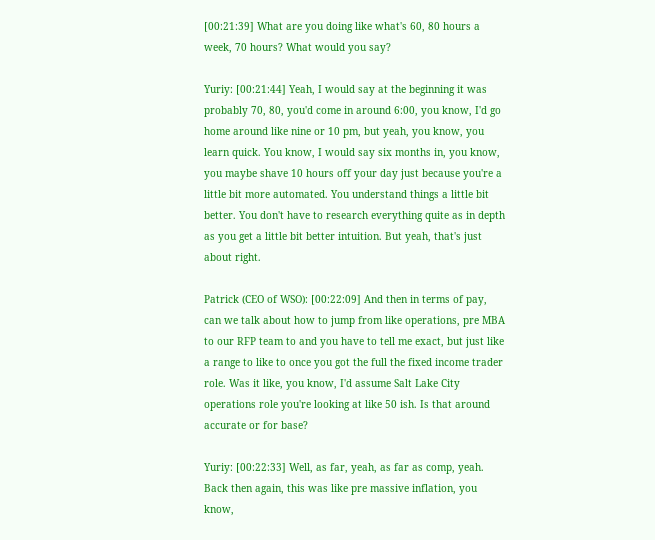[00:21:39] What are you doing like what's 60, 80 hours a week, 70 hours? What would you say?

Yuriy: [00:21:44] Yeah, I would say at the beginning it was probably 70, 80, you'd come in around 6:00, you know, I'd go home around like nine or 10 pm, but yeah, you know, you learn quick. You know, I would say six months in, you know, you maybe shave 10 hours off your day just because you're a little bit more automated. You understand things a little bit better. You don't have to research everything quite as in depth as you get a little bit better intuition. But yeah, that's just about right.

Patrick (CEO of WSO): [00:22:09] And then in terms of pay, can we talk about how to jump from like operations, pre MBA to our RFP team to and you have to tell me exact, but just like a range to like to once you got the full the fixed income trader role. Was it like, you know, I'd assume Salt Lake City operations role you're looking at like 50 ish. Is that around accurate or for base?

Yuriy: [00:22:33] Well, as far, yeah, as far as comp, yeah. Back then again, this was like pre massive inflation, you know,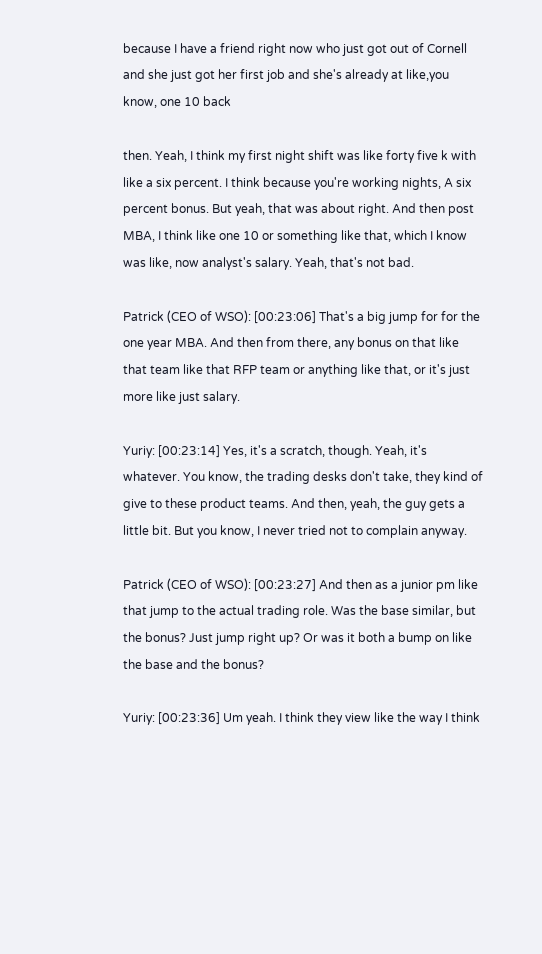because I have a friend right now who just got out of Cornell and she just got her first job and she's already at like,you know, one 10 back

then. Yeah, I think my first night shift was like forty five k with like a six percent. I think because you're working nights, A six percent bonus. But yeah, that was about right. And then post MBA, I think like one 10 or something like that, which I know was like, now analyst's salary. Yeah, that's not bad.

Patrick (CEO of WSO): [00:23:06] That's a big jump for for the one year MBA. And then from there, any bonus on that like that team like that RFP team or anything like that, or it's just more like just salary.

Yuriy: [00:23:14] Yes, it's a scratch, though. Yeah, it's whatever. You know, the trading desks don't take, they kind of give to these product teams. And then, yeah, the guy gets a little bit. But you know, I never tried not to complain anyway.

Patrick (CEO of WSO): [00:23:27] And then as a junior pm like that jump to the actual trading role. Was the base similar, but the bonus? Just jump right up? Or was it both a bump on like the base and the bonus?

Yuriy: [00:23:36] Um yeah. I think they view like the way I think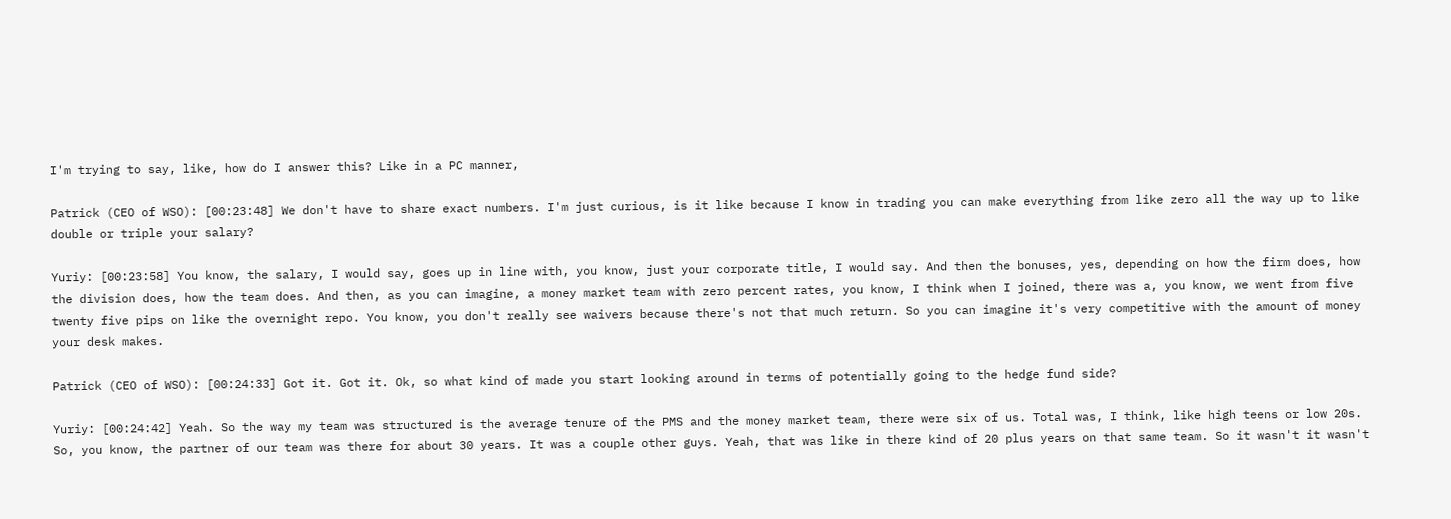I'm trying to say, like, how do I answer this? Like in a PC manner,

Patrick (CEO of WSO): [00:23:48] We don't have to share exact numbers. I'm just curious, is it like because I know in trading you can make everything from like zero all the way up to like double or triple your salary?

Yuriy: [00:23:58] You know, the salary, I would say, goes up in line with, you know, just your corporate title, I would say. And then the bonuses, yes, depending on how the firm does, how the division does, how the team does. And then, as you can imagine, a money market team with zero percent rates, you know, I think when I joined, there was a, you know, we went from five twenty five pips on like the overnight repo. You know, you don't really see waivers because there's not that much return. So you can imagine it's very competitive with the amount of money your desk makes.

Patrick (CEO of WSO): [00:24:33] Got it. Got it. Ok, so what kind of made you start looking around in terms of potentially going to the hedge fund side?

Yuriy: [00:24:42] Yeah. So the way my team was structured is the average tenure of the PMS and the money market team, there were six of us. Total was, I think, like high teens or low 20s. So, you know, the partner of our team was there for about 30 years. It was a couple other guys. Yeah, that was like in there kind of 20 plus years on that same team. So it wasn't it wasn't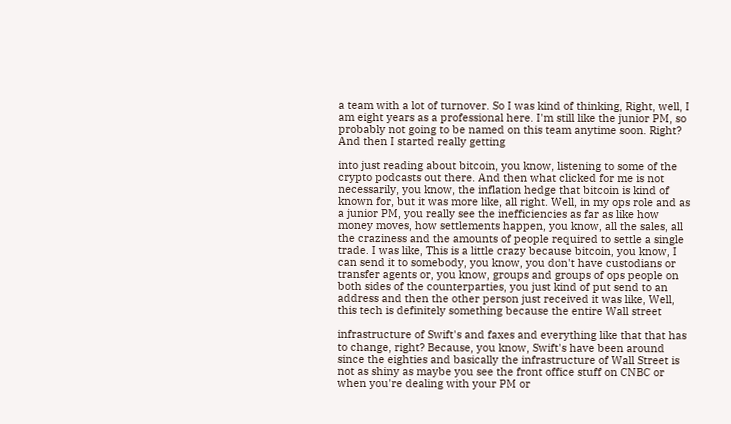a team with a lot of turnover. So I was kind of thinking, Right, well, I am eight years as a professional here. I'm still like the junior PM, so probably not going to be named on this team anytime soon. Right? And then I started really getting

into just reading about bitcoin, you know, listening to some of the crypto podcasts out there. And then what clicked for me is not necessarily, you know, the inflation hedge that bitcoin is kind of known for, but it was more like, all right. Well, in my ops role and as a junior PM, you really see the inefficiencies as far as like how money moves, how settlements happen, you know, all the sales, all the craziness and the amounts of people required to settle a single trade. I was like, This is a little crazy because bitcoin, you know, I can send it to somebody, you know, you don't have custodians or transfer agents or, you know, groups and groups of ops people on both sides of the counterparties, you just kind of put send to an address and then the other person just received it was like, Well, this tech is definitely something because the entire Wall street

infrastructure of Swift's and faxes and everything like that that has to change, right? Because, you know, Swift's have been around since the eighties and basically the infrastructure of Wall Street is not as shiny as maybe you see the front office stuff on CNBC or when you're dealing with your PM or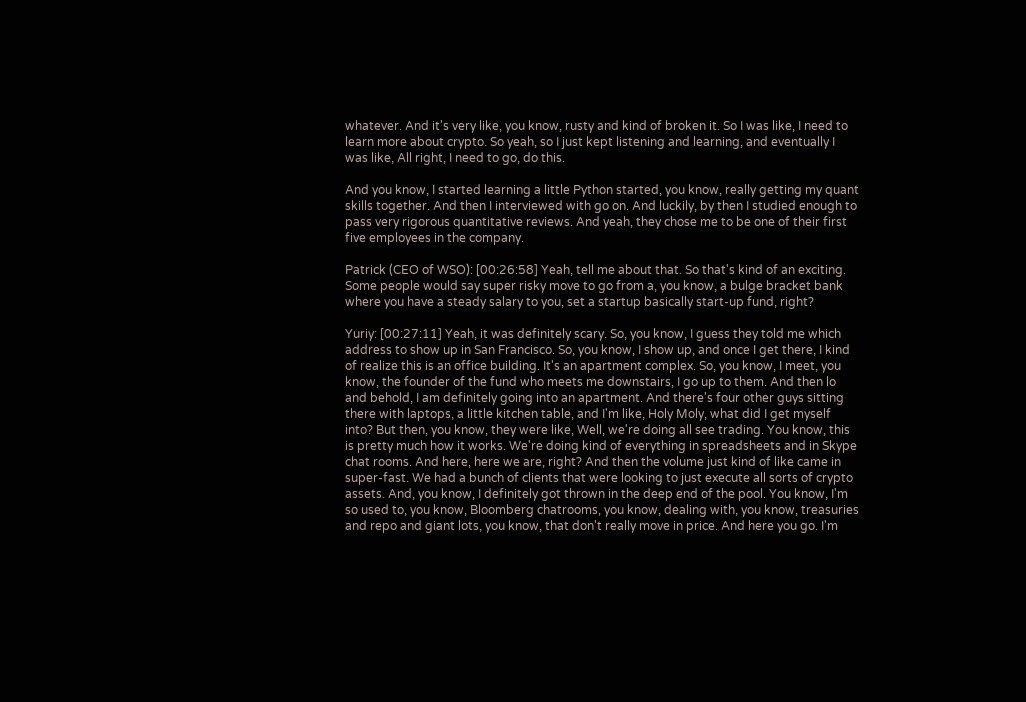whatever. And it's very like, you know, rusty and kind of broken it. So I was like, I need to learn more about crypto. So yeah, so I just kept listening and learning, and eventually I was like, All right, I need to go, do this.

And you know, I started learning a little Python started, you know, really getting my quant skills together. And then I interviewed with go on. And luckily, by then I studied enough to pass very rigorous quantitative reviews. And yeah, they chose me to be one of their first five employees in the company.

Patrick (CEO of WSO): [00:26:58] Yeah, tell me about that. So that's kind of an exciting. Some people would say super risky move to go from a, you know, a bulge bracket bank where you have a steady salary to you, set a startup basically start-up fund, right?

Yuriy: [00:27:11] Yeah, it was definitely scary. So, you know, I guess they told me which address to show up in San Francisco. So, you know, I show up, and once I get there, I kind of realize this is an office building. It's an apartment complex. So, you know, I meet, you know, the founder of the fund who meets me downstairs, I go up to them. And then lo and behold, I am definitely going into an apartment. And there's four other guys sitting there with laptops, a little kitchen table, and I'm like, Holy Moly, what did I get myself into? But then, you know, they were like, Well, we're doing all see trading. You know, this is pretty much how it works. We're doing kind of everything in spreadsheets and in Skype chat rooms. And here, here we are, right? And then the volume just kind of like came in super-fast. We had a bunch of clients that were looking to just execute all sorts of crypto assets. And, you know, I definitely got thrown in the deep end of the pool. You know, I'm so used to, you know, Bloomberg chatrooms, you know, dealing with, you know, treasuries and repo and giant lots, you know, that don't really move in price. And here you go. I'm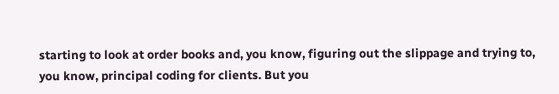starting to look at order books and, you know, figuring out the slippage and trying to, you know, principal coding for clients. But you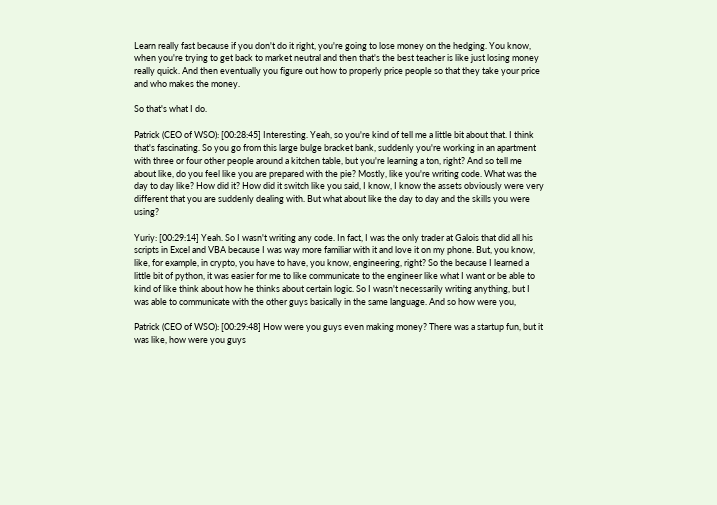Learn really fast because if you don't do it right, you're going to lose money on the hedging. You know, when you're trying to get back to market neutral and then that's the best teacher is like just losing money really quick. And then eventually you figure out how to properly price people so that they take your price and who makes the money.

So that's what I do.

Patrick (CEO of WSO): [00:28:45] Interesting. Yeah, so you're kind of tell me a little bit about that. I think that's fascinating. So you go from this large bulge bracket bank, suddenly you're working in an apartment with three or four other people around a kitchen table, but you're learning a ton, right? And so tell me about like, do you feel like you are prepared with the pie? Mostly, like you're writing code. What was the day to day like? How did it? How did it switch like you said, I know, I know the assets obviously were very different that you are suddenly dealing with. But what about like the day to day and the skills you were using?

Yuriy: [00:29:14] Yeah. So I wasn't writing any code. In fact, I was the only trader at Galois that did all his scripts in Excel and VBA because I was way more familiar with it and love it on my phone. But, you know, like, for example, in crypto, you have to have, you know, engineering, right? So the because I learned a little bit of python, it was easier for me to like communicate to the engineer like what I want or be able to kind of like think about how he thinks about certain logic. So I wasn't necessarily writing anything, but I was able to communicate with the other guys basically in the same language. And so how were you,

Patrick (CEO of WSO): [00:29:48] How were you guys even making money? There was a startup fun, but it was like, how were you guys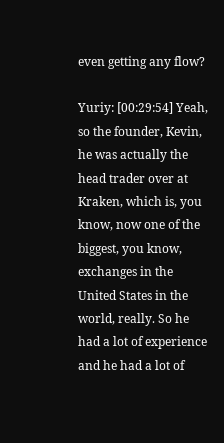even getting any flow?

Yuriy: [00:29:54] Yeah, so the founder, Kevin, he was actually the head trader over at Kraken, which is, you know, now one of the biggest, you know, exchanges in the United States in the world, really. So he had a lot of experience and he had a lot of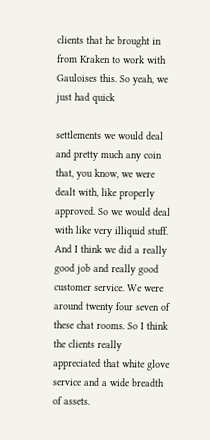clients that he brought in from Kraken to work with Gauloises this. So yeah, we just had quick

settlements we would deal and pretty much any coin that, you know, we were dealt with, like properly approved. So we would deal with like very illiquid stuff. And I think we did a really good job and really good customer service. We were around twenty four seven of these chat rooms. So I think the clients really appreciated that white glove service and a wide breadth of assets.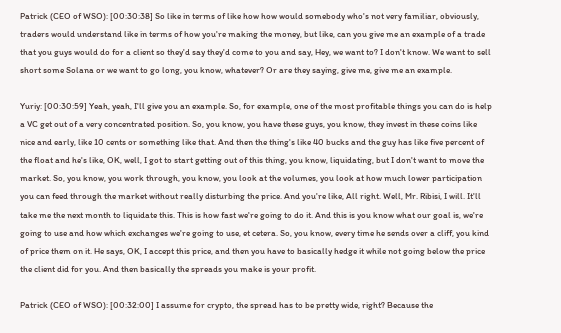Patrick (CEO of WSO): [00:30:38] So like in terms of like how how would somebody who's not very familiar, obviously, traders would understand like in terms of how you're making the money, but like, can you give me an example of a trade that you guys would do for a client so they'd say they'd come to you and say, Hey, we want to? I don't know. We want to sell short some Solana or we want to go long, you know, whatever? Or are they saying, give me, give me an example.

Yuriy: [00:30:59] Yeah, yeah, I'll give you an example. So, for example, one of the most profitable things you can do is help a VC get out of a very concentrated position. So, you know, you have these guys, you know, they invest in these coins like nice and early, like 10 cents or something like that. And then the thing's like 40 bucks and the guy has like five percent of the float and he's like, OK, well, I got to start getting out of this thing, you know, liquidating, but I don't want to move the market. So, you know, you work through, you know, you look at the volumes, you look at how much lower participation you can feed through the market without really disturbing the price. And you're like, All right. Well, Mr. Ribisi, I will. It'll take me the next month to liquidate this. This is how fast we're going to do it. And this is you know what our goal is, we're going to use and how which exchanges we're going to use, et cetera. So, you know, every time he sends over a cliff, you kind of price them on it. He says, OK, I accept this price, and then you have to basically hedge it while not going below the price the client did for you. And then basically the spreads you make is your profit.

Patrick (CEO of WSO): [00:32:00] I assume for crypto, the spread has to be pretty wide, right? Because the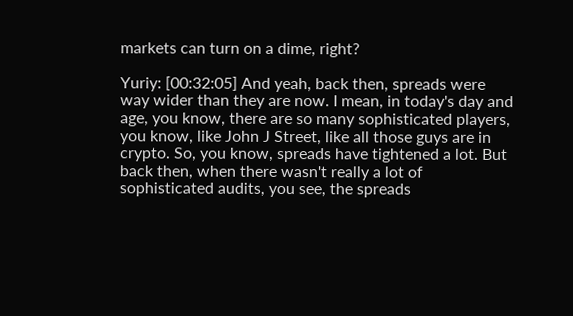markets can turn on a dime, right?

Yuriy: [00:32:05] And yeah, back then, spreads were way wider than they are now. I mean, in today's day and age, you know, there are so many sophisticated players, you know, like John J Street, like all those guys are in crypto. So, you know, spreads have tightened a lot. But back then, when there wasn't really a lot of sophisticated audits, you see, the spreads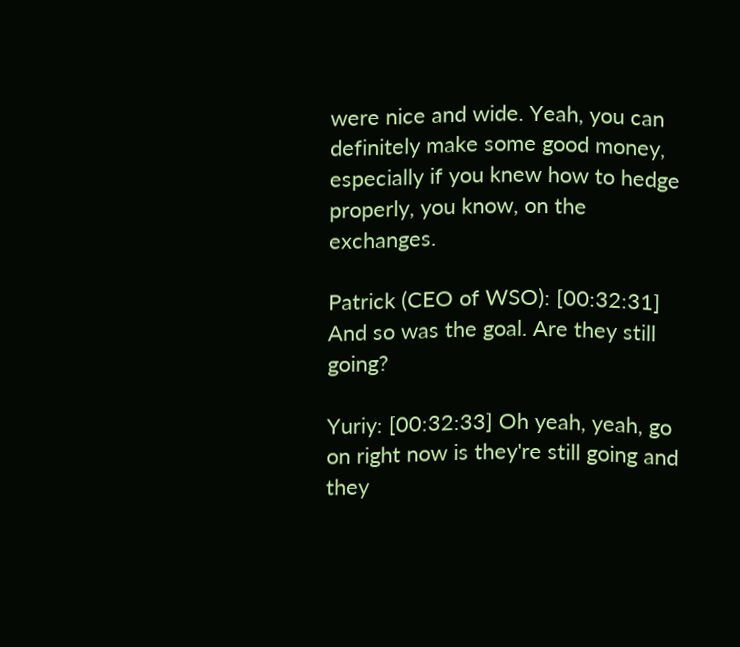were nice and wide. Yeah, you can definitely make some good money, especially if you knew how to hedge properly, you know, on the exchanges.

Patrick (CEO of WSO): [00:32:31] And so was the goal. Are they still going?

Yuriy: [00:32:33] Oh yeah, yeah, go on right now is they're still going and they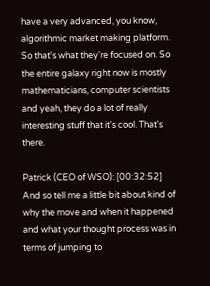have a very advanced, you know, algorithmic market making platform. So that's what they're focused on. So the entire galaxy right now is mostly mathematicians, computer scientists and yeah, they do a lot of really interesting stuff that it's cool. That's there.

Patrick (CEO of WSO): [00:32:52] And so tell me a little bit about kind of why the move and when it happened and what your thought process was in terms of jumping to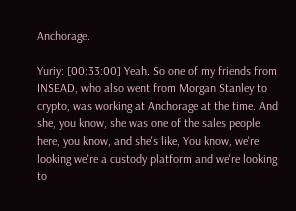Anchorage.

Yuriy: [00:33:00] Yeah. So one of my friends from INSEAD, who also went from Morgan Stanley to crypto, was working at Anchorage at the time. And she, you know, she was one of the sales people here, you know, and she's like, You know, we're looking we're a custody platform and we're looking to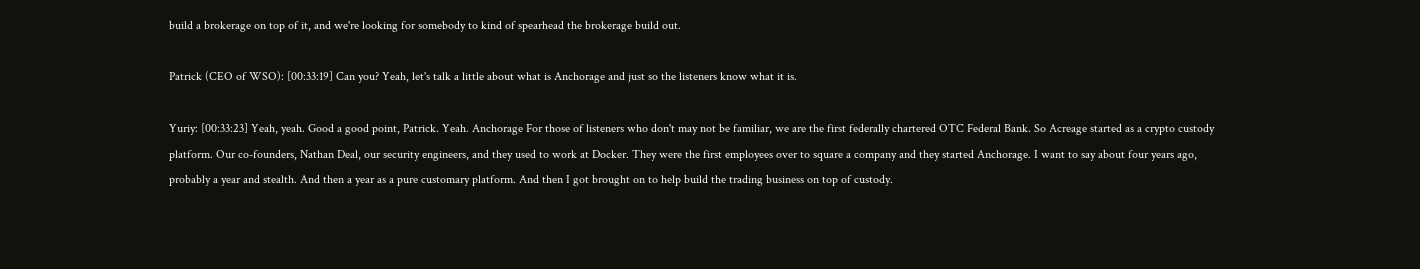build a brokerage on top of it, and we're looking for somebody to kind of spearhead the brokerage build out.

Patrick (CEO of WSO): [00:33:19] Can you? Yeah, let's talk a little about what is Anchorage and just so the listeners know what it is.

Yuriy: [00:33:23] Yeah, yeah. Good a good point, Patrick. Yeah. Anchorage For those of listeners who don't may not be familiar, we are the first federally chartered OTC Federal Bank. So Acreage started as a crypto custody platform. Our co-founders, Nathan Deal, our security engineers, and they used to work at Docker. They were the first employees over to square a company and they started Anchorage. I want to say about four years ago, probably a year and stealth. And then a year as a pure customary platform. And then I got brought on to help build the trading business on top of custody.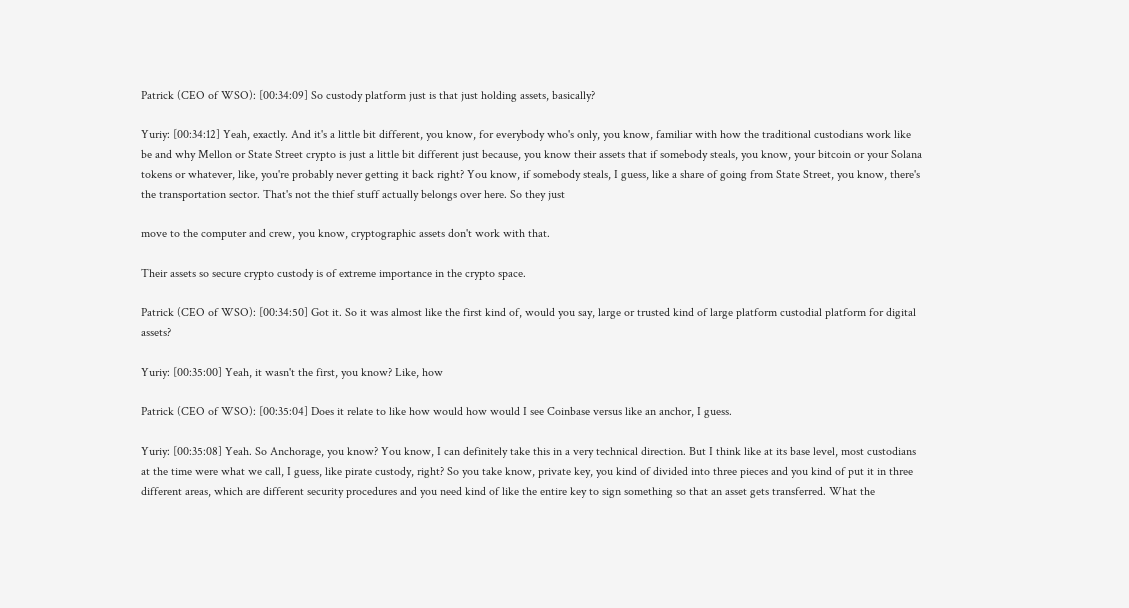Patrick (CEO of WSO): [00:34:09] So custody platform just is that just holding assets, basically?

Yuriy: [00:34:12] Yeah, exactly. And it's a little bit different, you know, for everybody who's only, you know, familiar with how the traditional custodians work like be and why Mellon or State Street crypto is just a little bit different just because, you know their assets that if somebody steals, you know, your bitcoin or your Solana tokens or whatever, like, you're probably never getting it back right? You know, if somebody steals, I guess, like a share of going from State Street, you know, there's the transportation sector. That's not the thief stuff actually belongs over here. So they just

move to the computer and crew, you know, cryptographic assets don't work with that.

Their assets so secure crypto custody is of extreme importance in the crypto space.

Patrick (CEO of WSO): [00:34:50] Got it. So it was almost like the first kind of, would you say, large or trusted kind of large platform custodial platform for digital assets?

Yuriy: [00:35:00] Yeah, it wasn't the first, you know? Like, how

Patrick (CEO of WSO): [00:35:04] Does it relate to like how would how would I see Coinbase versus like an anchor, I guess.

Yuriy: [00:35:08] Yeah. So Anchorage, you know? You know, I can definitely take this in a very technical direction. But I think like at its base level, most custodians at the time were what we call, I guess, like pirate custody, right? So you take know, private key, you kind of divided into three pieces and you kind of put it in three different areas, which are different security procedures and you need kind of like the entire key to sign something so that an asset gets transferred. What the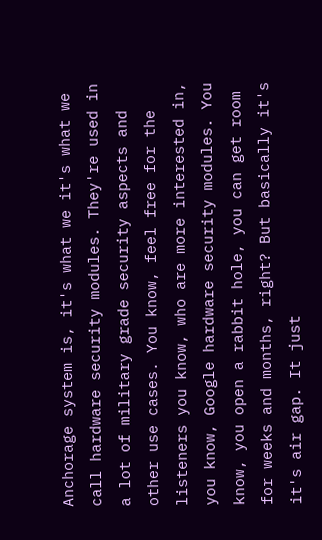Anchorage system is, it's what we it's what we call hardware security modules. They're used in a lot of military grade security aspects and other use cases. You know, feel free for the listeners you know, who are more interested in, you know, Google hardware security modules. You know, you open a rabbit hole, you can get room for weeks and months, right? But basically it's it's air gap. It just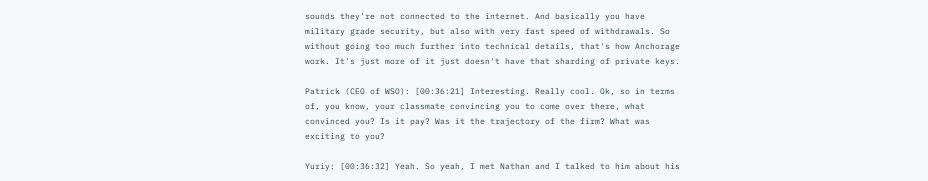sounds they're not connected to the internet. And basically you have military grade security, but also with very fast speed of withdrawals. So without going too much further into technical details, that's how Anchorage work. It's just more of it just doesn't have that sharding of private keys.

Patrick (CEO of WSO): [00:36:21] Interesting. Really cool. Ok, so in terms of, you know, your classmate convincing you to come over there, what convinced you? Is it pay? Was it the trajectory of the firm? What was exciting to you?

Yuriy: [00:36:32] Yeah. So yeah, I met Nathan and I talked to him about his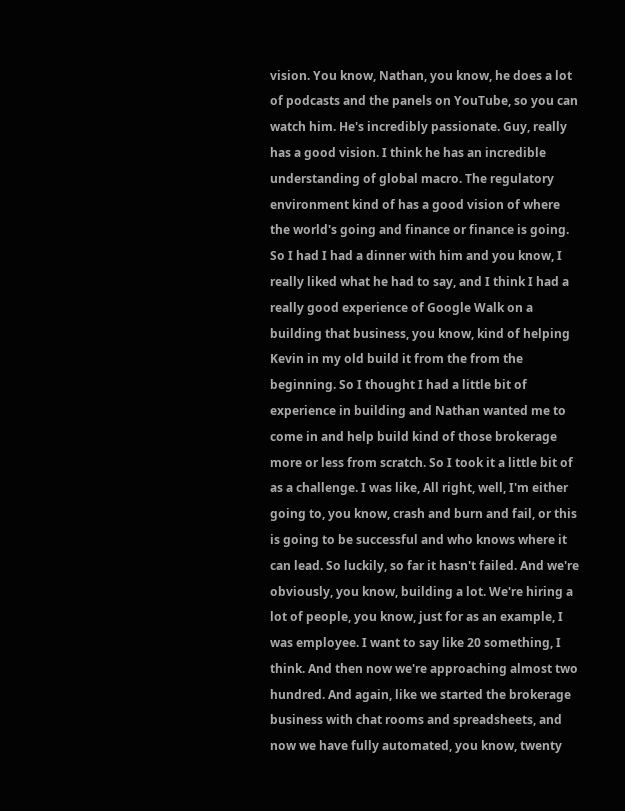vision. You know, Nathan, you know, he does a lot of podcasts and the panels on YouTube, so you can watch him. He's incredibly passionate. Guy, really has a good vision. I think he has an incredible understanding of global macro. The regulatory environment kind of has a good vision of where the world's going and finance or finance is going. So I had I had a dinner with him and you know, I really liked what he had to say, and I think I had a really good experience of Google Walk on a building that business, you know, kind of helping Kevin in my old build it from the from the beginning. So I thought I had a little bit of experience in building and Nathan wanted me to come in and help build kind of those brokerage more or less from scratch. So I took it a little bit of as a challenge. I was like, All right, well, I'm either going to, you know, crash and burn and fail, or this is going to be successful and who knows where it can lead. So luckily, so far it hasn't failed. And we're obviously, you know, building a lot. We're hiring a lot of people, you know, just for as an example, I was employee. I want to say like 20 something, I think. And then now we're approaching almost two hundred. And again, like we started the brokerage business with chat rooms and spreadsheets, and now we have fully automated, you know, twenty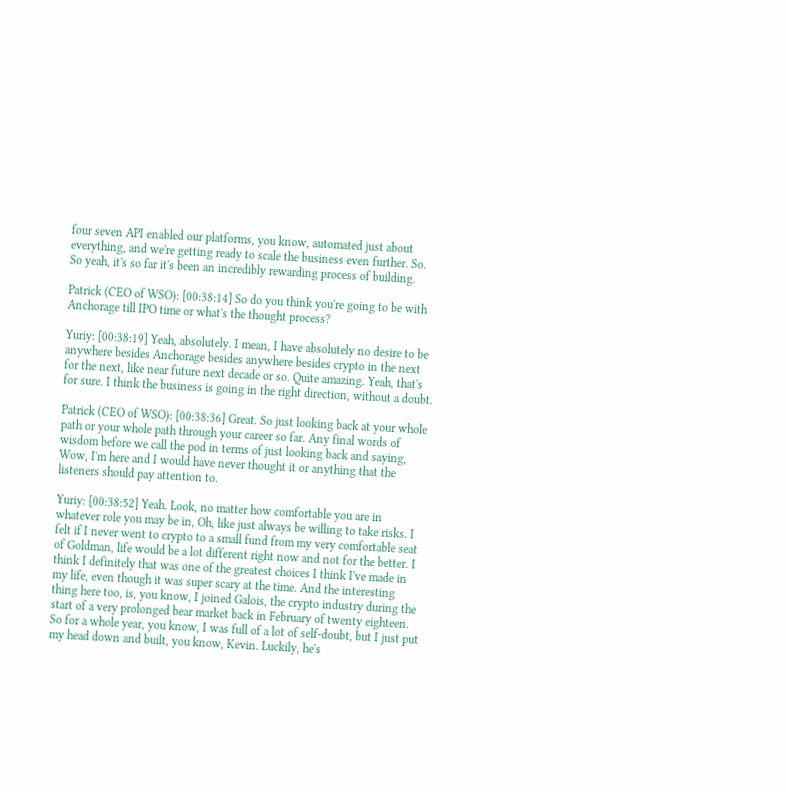four seven API enabled our platforms, you know, automated just about everything, and we're getting ready to scale the business even further. So. So yeah, it's so far it's been an incredibly rewarding process of building.

Patrick (CEO of WSO): [00:38:14] So do you think you're going to be with Anchorage till IPO time or what's the thought process?

Yuriy: [00:38:19] Yeah, absolutely. I mean, I have absolutely no desire to be anywhere besides Anchorage besides anywhere besides crypto in the next for the next, like near future next decade or so. Quite amazing. Yeah, that's for sure. I think the business is going in the right direction, without a doubt.

Patrick (CEO of WSO): [00:38:36] Great. So just looking back at your whole path or your whole path through your career so far. Any final words of wisdom before we call the pod in terms of just looking back and saying, Wow, I'm here and I would have never thought it or anything that the listeners should pay attention to.

Yuriy: [00:38:52] Yeah. Look, no matter how comfortable you are in whatever role you may be in, Oh, like just always be willing to take risks. I felt if I never went to crypto to a small fund from my very comfortable seat of Goldman, life would be a lot different right now and not for the better. I think I definitely that was one of the greatest choices I think I've made in my life, even though it was super scary at the time. And the interesting thing here too, is, you know, I joined Galois, the crypto industry during the start of a very prolonged bear market back in February of twenty eighteen. So for a whole year, you know, I was full of a lot of self-doubt, but I just put my head down and built, you know, Kevin. Luckily, he's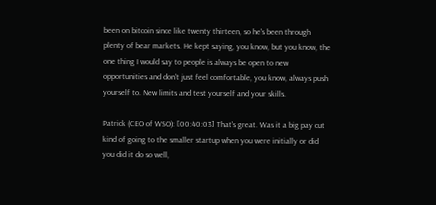been on bitcoin since like twenty thirteen, so he's been through plenty of bear markets. He kept saying, you know, but you know, the one thing I would say to people is always be open to new opportunities and don't just feel comfortable, you know, always push yourself to. New limits and test yourself and your skills.

Patrick (CEO of WSO): [00:40:03] That's great. Was it a big pay cut kind of going to the smaller startup when you were initially or did you did it do so well,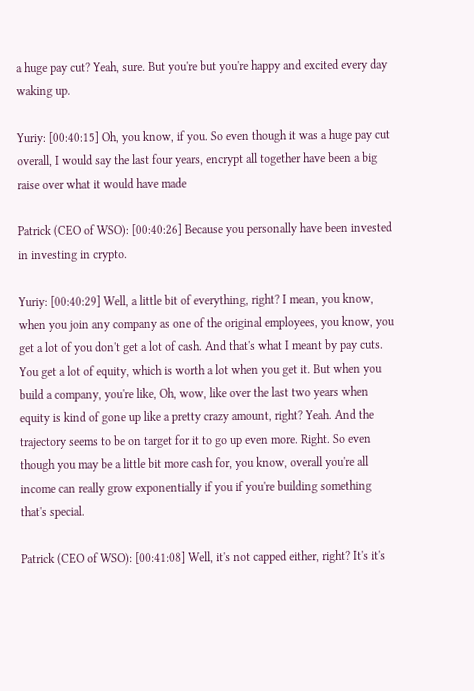a huge pay cut? Yeah, sure. But you're but you're happy and excited every day waking up.

Yuriy: [00:40:15] Oh, you know, if you. So even though it was a huge pay cut overall, I would say the last four years, encrypt all together have been a big raise over what it would have made

Patrick (CEO of WSO): [00:40:26] Because you personally have been invested in investing in crypto.

Yuriy: [00:40:29] Well, a little bit of everything, right? I mean, you know, when you join any company as one of the original employees, you know, you get a lot of you don't get a lot of cash. And that's what I meant by pay cuts. You get a lot of equity, which is worth a lot when you get it. But when you build a company, you're like, Oh, wow, like over the last two years when equity is kind of gone up like a pretty crazy amount, right? Yeah. And the trajectory seems to be on target for it to go up even more. Right. So even though you may be a little bit more cash for, you know, overall you're all income can really grow exponentially if you if you're building something that's special.

Patrick (CEO of WSO): [00:41:08] Well, it's not capped either, right? It's it's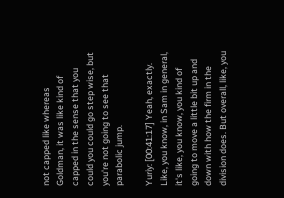not capped like whereas Goldman, it was like kind of capped in the sense that you could you could go step wise, but you're not going to see that parabolic jump.

Yuriy: [00:41:17] Yeah, exactly. Like, you know, in Sam in general, it's like, you know, you kind of going to move a little bit up and down with how the firm in the division does. But overall, like, you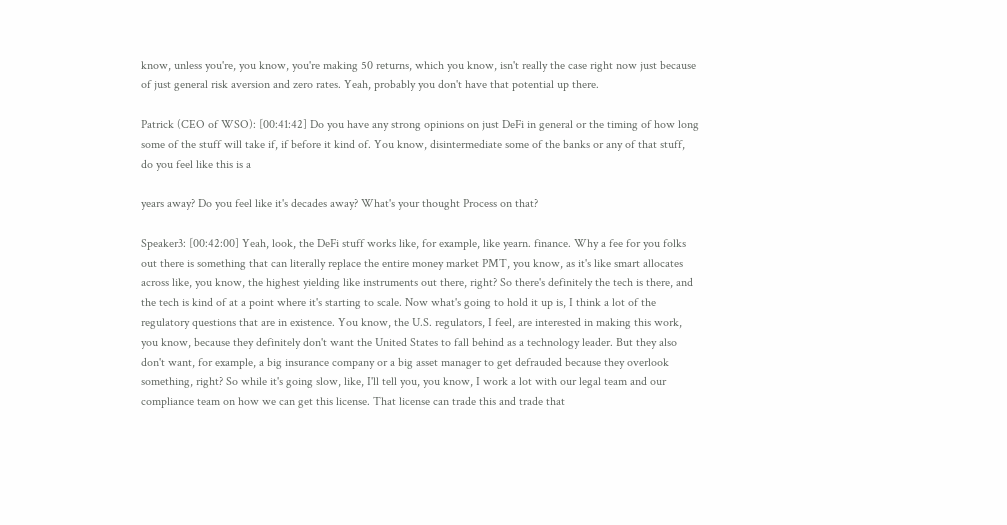know, unless you're, you know, you're making 50 returns, which you know, isn't really the case right now just because of just general risk aversion and zero rates. Yeah, probably you don't have that potential up there.

Patrick (CEO of WSO): [00:41:42] Do you have any strong opinions on just DeFi in general or the timing of how long some of the stuff will take if, if before it kind of. You know, disintermediate some of the banks or any of that stuff, do you feel like this is a

years away? Do you feel like it's decades away? What's your thought Process on that?

Speaker3: [00:42:00] Yeah, look, the DeFi stuff works like, for example, like yearn. finance. Why a fee for you folks out there is something that can literally replace the entire money market PMT, you know, as it's like smart allocates across like, you know, the highest yielding like instruments out there, right? So there's definitely the tech is there, and the tech is kind of at a point where it's starting to scale. Now what's going to hold it up is, I think a lot of the regulatory questions that are in existence. You know, the U.S. regulators, I feel, are interested in making this work, you know, because they definitely don't want the United States to fall behind as a technology leader. But they also don't want, for example, a big insurance company or a big asset manager to get defrauded because they overlook something, right? So while it's going slow, like, I'll tell you, you know, I work a lot with our legal team and our compliance team on how we can get this license. That license can trade this and trade that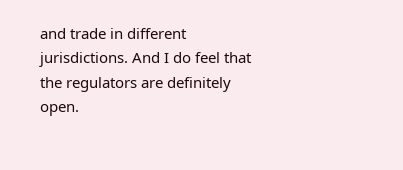and trade in different jurisdictions. And I do feel that the regulators are definitely open.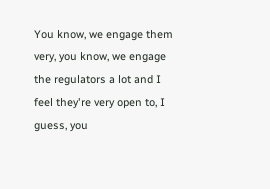You know, we engage them very, you know, we engage the regulators a lot and I feel they're very open to, I guess, you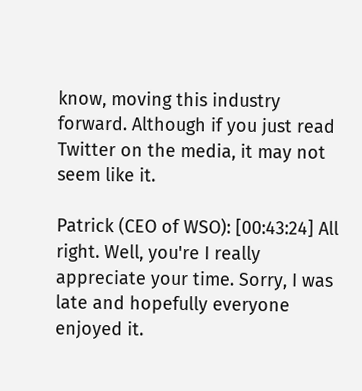know, moving this industry forward. Although if you just read Twitter on the media, it may not seem like it.

Patrick (CEO of WSO): [00:43:24] All right. Well, you're I really appreciate your time. Sorry, I was late and hopefully everyone enjoyed it.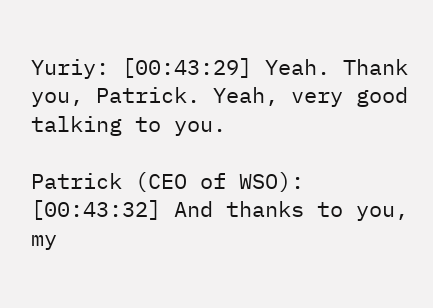Yuriy: [00:43:29] Yeah. Thank you, Patrick. Yeah, very good talking to you.

Patrick (CEO of WSO): [00:43:32] And thanks to you, my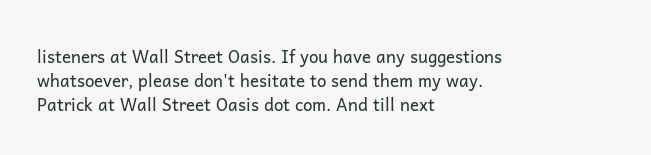listeners at Wall Street Oasis. If you have any suggestions whatsoever, please don't hesitate to send them my way. Patrick at Wall Street Oasis dot com. And till next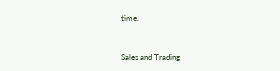time.


Sales and Trading